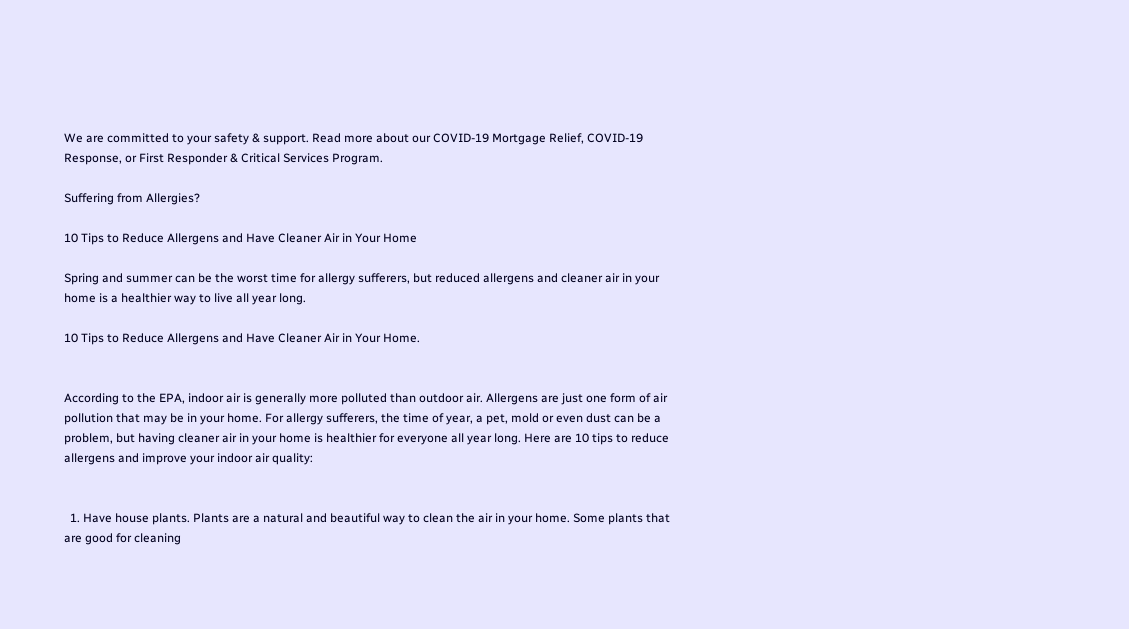We are committed to your safety & support. Read more about our COVID-19 Mortgage Relief, COVID-19 Response, or First Responder & Critical Services Program.

Suffering from Allergies?

10 Tips to Reduce Allergens and Have Cleaner Air in Your Home

Spring and summer can be the worst time for allergy sufferers, but reduced allergens and cleaner air in your home is a healthier way to live all year long.

10 Tips to Reduce Allergens and Have Cleaner Air in Your Home.


According to the EPA, indoor air is generally more polluted than outdoor air. Allergens are just one form of air pollution that may be in your home. For allergy sufferers, the time of year, a pet, mold or even dust can be a problem, but having cleaner air in your home is healthier for everyone all year long. Here are 10 tips to reduce allergens and improve your indoor air quality:


  1. Have house plants. Plants are a natural and beautiful way to clean the air in your home. Some plants that are good for cleaning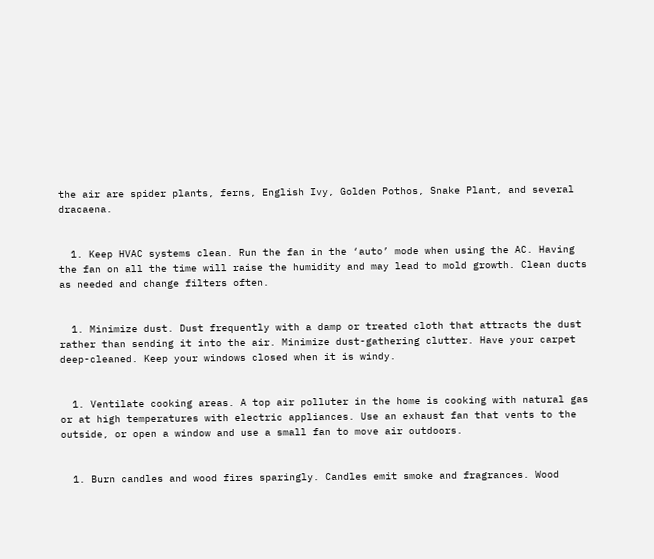the air are spider plants, ferns, English Ivy, Golden Pothos, Snake Plant, and several dracaena.


  1. Keep HVAC systems clean. Run the fan in the ‘auto’ mode when using the AC. Having the fan on all the time will raise the humidity and may lead to mold growth. Clean ducts as needed and change filters often.


  1. Minimize dust. Dust frequently with a damp or treated cloth that attracts the dust rather than sending it into the air. Minimize dust-gathering clutter. Have your carpet deep-cleaned. Keep your windows closed when it is windy.


  1. Ventilate cooking areas. A top air polluter in the home is cooking with natural gas or at high temperatures with electric appliances. Use an exhaust fan that vents to the outside, or open a window and use a small fan to move air outdoors.


  1. Burn candles and wood fires sparingly. Candles emit smoke and fragrances. Wood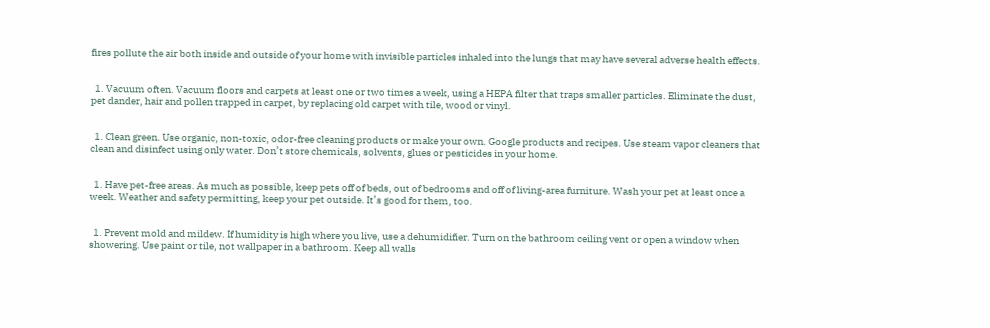fires pollute the air both inside and outside of your home with invisible particles inhaled into the lungs that may have several adverse health effects.


  1. Vacuum often. Vacuum floors and carpets at least one or two times a week, using a HEPA filter that traps smaller particles. Eliminate the dust, pet dander, hair and pollen trapped in carpet, by replacing old carpet with tile, wood or vinyl.


  1. Clean green. Use organic, non-toxic, odor-free cleaning products or make your own. Google products and recipes. Use steam vapor cleaners that clean and disinfect using only water. Don’t store chemicals, solvents, glues or pesticides in your home.


  1. Have pet-free areas. As much as possible, keep pets off of beds, out of bedrooms and off of living-area furniture. Wash your pet at least once a week. Weather and safety permitting, keep your pet outside. It’s good for them, too.


  1. Prevent mold and mildew. If humidity is high where you live, use a dehumidifier. Turn on the bathroom ceiling vent or open a window when showering. Use paint or tile, not wallpaper in a bathroom. Keep all walls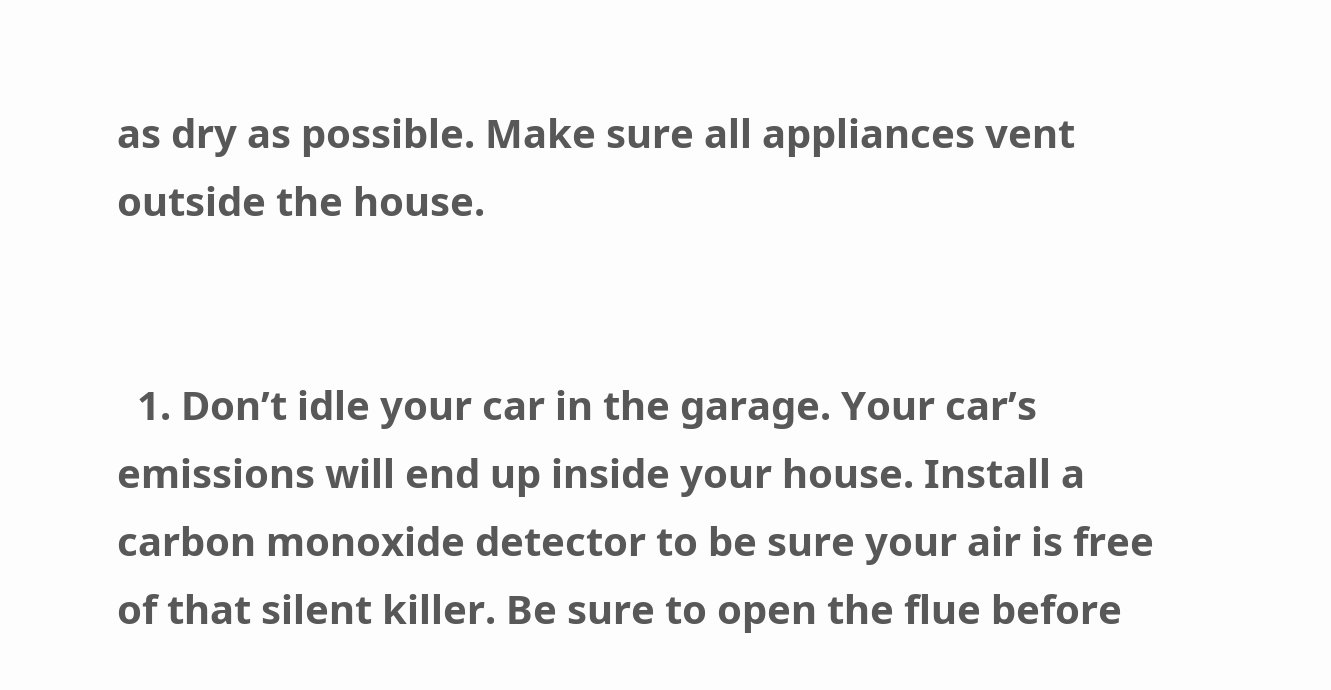as dry as possible. Make sure all appliances vent outside the house.


  1. Don’t idle your car in the garage. Your car’s emissions will end up inside your house. Install a carbon monoxide detector to be sure your air is free of that silent killer. Be sure to open the flue before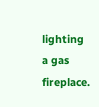lighting a gas fireplace.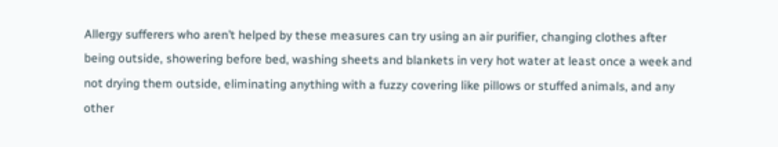Allergy sufferers who aren’t helped by these measures can try using an air purifier, changing clothes after being outside, showering before bed, washing sheets and blankets in very hot water at least once a week and not drying them outside, eliminating anything with a fuzzy covering like pillows or stuffed animals, and any other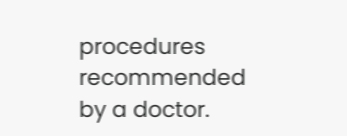procedures recommended by a doctor.